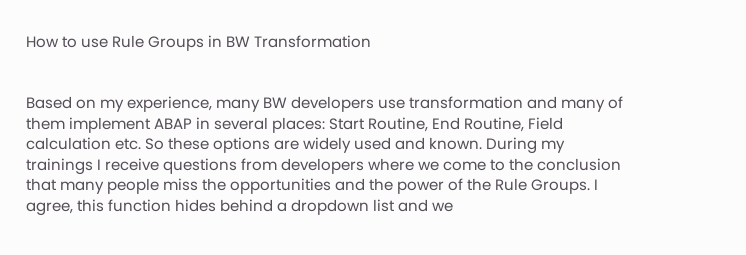How to use Rule Groups in BW Transformation


Based on my experience, many BW developers use transformation and many of them implement ABAP in several places: Start Routine, End Routine, Field calculation etc. So these options are widely used and known. During my trainings I receive questions from developers where we come to the conclusion that many people miss the opportunities and the power of the Rule Groups. I agree, this function hides behind a dropdown list and we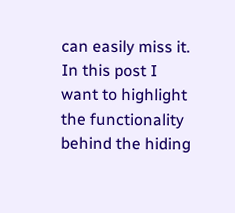can easily miss it. In this post I want to highlight the functionality behind the hiding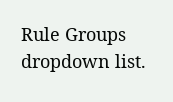Rule Groups dropdown list.